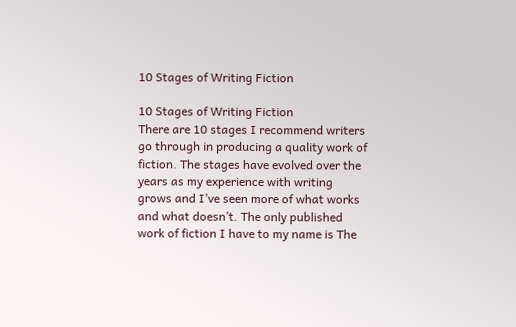10 Stages of Writing Fiction

10 Stages of Writing Fiction
There are 10 stages I recommend writers go through in producing a quality work of fiction. The stages have evolved over the years as my experience with writing grows and I’ve seen more of what works and what doesn’t. The only published work of fiction I have to my name is The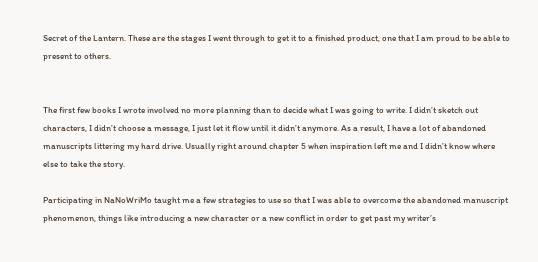Secret of the Lantern. These are the stages I went through to get it to a finished product, one that I am proud to be able to present to others.


The first few books I wrote involved no more planning than to decide what I was going to write. I didn’t sketch out characters, I didn’t choose a message, I just let it flow until it didn’t anymore. As a result, I have a lot of abandoned manuscripts littering my hard drive. Usually right around chapter 5 when inspiration left me and I didn’t know where else to take the story.

Participating in NaNoWriMo taught me a few strategies to use so that I was able to overcome the abandoned manuscript phenomenon, things like introducing a new character or a new conflict in order to get past my writer’s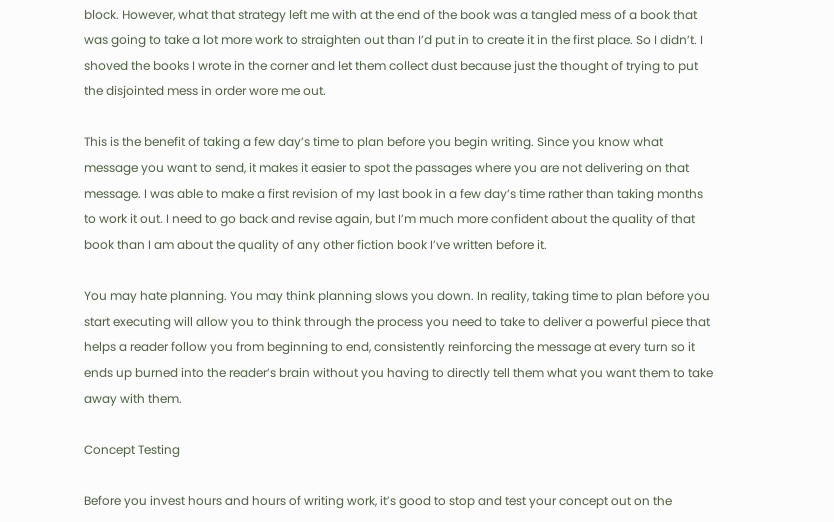block. However, what that strategy left me with at the end of the book was a tangled mess of a book that was going to take a lot more work to straighten out than I’d put in to create it in the first place. So I didn’t. I shoved the books I wrote in the corner and let them collect dust because just the thought of trying to put the disjointed mess in order wore me out.

This is the benefit of taking a few day’s time to plan before you begin writing. Since you know what message you want to send, it makes it easier to spot the passages where you are not delivering on that message. I was able to make a first revision of my last book in a few day’s time rather than taking months to work it out. I need to go back and revise again, but I’m much more confident about the quality of that book than I am about the quality of any other fiction book I’ve written before it.

You may hate planning. You may think planning slows you down. In reality, taking time to plan before you start executing will allow you to think through the process you need to take to deliver a powerful piece that helps a reader follow you from beginning to end, consistently reinforcing the message at every turn so it ends up burned into the reader’s brain without you having to directly tell them what you want them to take away with them.

Concept Testing

Before you invest hours and hours of writing work, it’s good to stop and test your concept out on the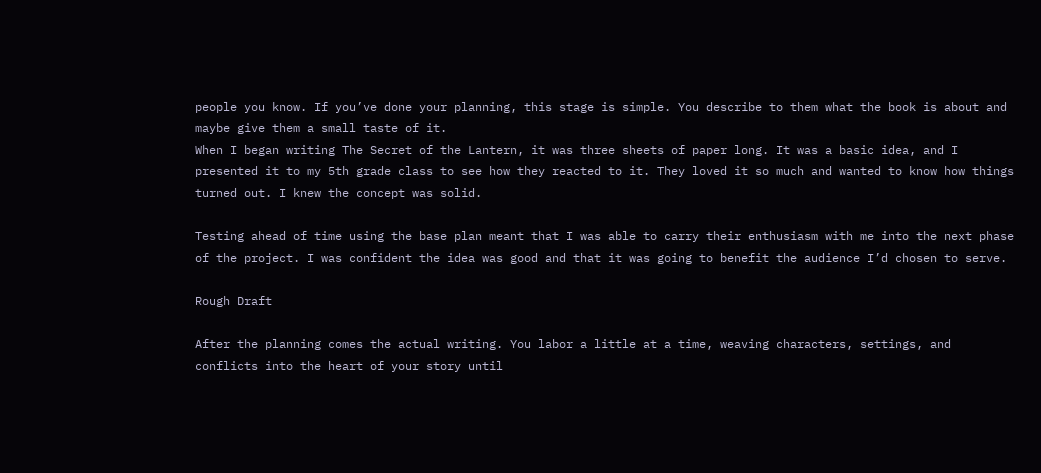people you know. If you’ve done your planning, this stage is simple. You describe to them what the book is about and maybe give them a small taste of it.
When I began writing The Secret of the Lantern, it was three sheets of paper long. It was a basic idea, and I presented it to my 5th grade class to see how they reacted to it. They loved it so much and wanted to know how things turned out. I knew the concept was solid.

Testing ahead of time using the base plan meant that I was able to carry their enthusiasm with me into the next phase of the project. I was confident the idea was good and that it was going to benefit the audience I’d chosen to serve.

Rough Draft

After the planning comes the actual writing. You labor a little at a time, weaving characters, settings, and conflicts into the heart of your story until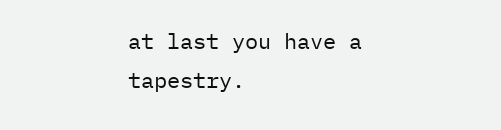at last you have a tapestry.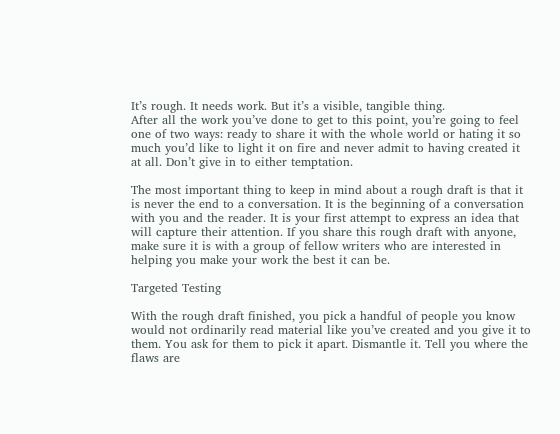It’s rough. It needs work. But it’s a visible, tangible thing.
After all the work you’ve done to get to this point, you’re going to feel one of two ways: ready to share it with the whole world or hating it so much you’d like to light it on fire and never admit to having created it at all. Don’t give in to either temptation.

The most important thing to keep in mind about a rough draft is that it is never the end to a conversation. It is the beginning of a conversation with you and the reader. It is your first attempt to express an idea that will capture their attention. If you share this rough draft with anyone, make sure it is with a group of fellow writers who are interested in helping you make your work the best it can be.

Targeted Testing

With the rough draft finished, you pick a handful of people you know would not ordinarily read material like you’ve created and you give it to them. You ask for them to pick it apart. Dismantle it. Tell you where the flaws are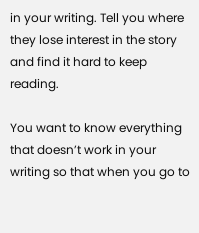in your writing. Tell you where they lose interest in the story and find it hard to keep reading.

You want to know everything that doesn’t work in your writing so that when you go to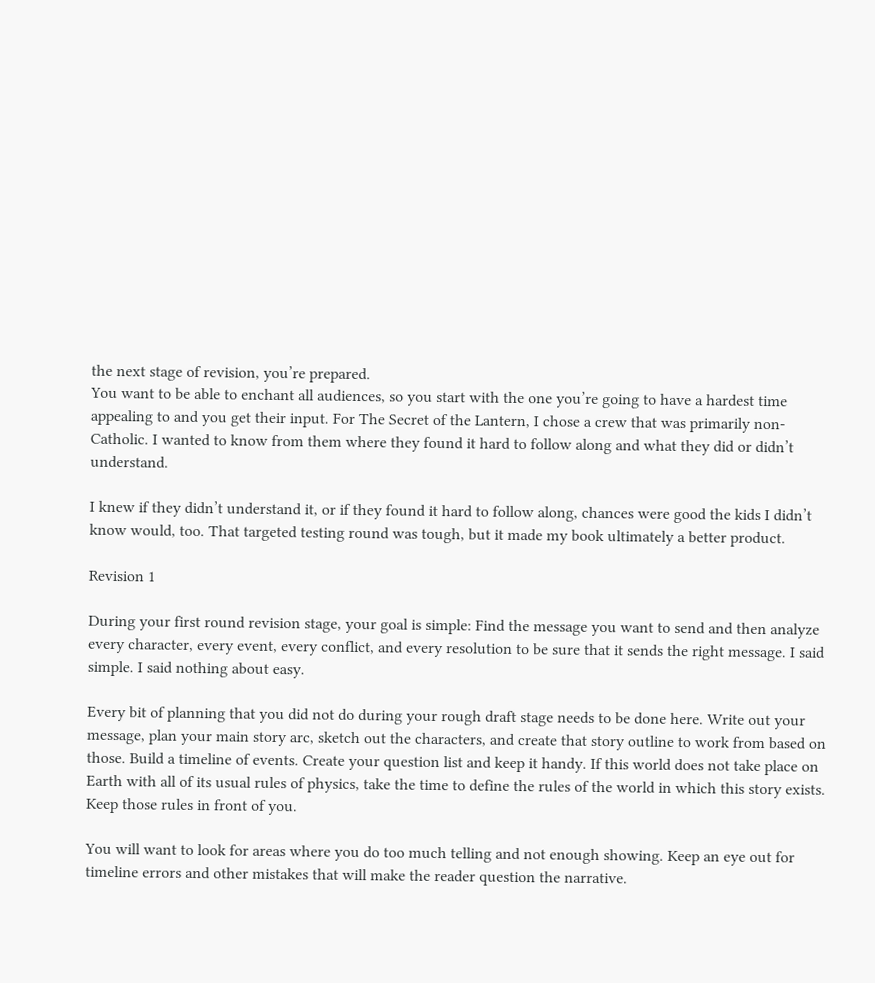the next stage of revision, you’re prepared.
You want to be able to enchant all audiences, so you start with the one you’re going to have a hardest time appealing to and you get their input. For The Secret of the Lantern, I chose a crew that was primarily non-Catholic. I wanted to know from them where they found it hard to follow along and what they did or didn’t understand.

I knew if they didn’t understand it, or if they found it hard to follow along, chances were good the kids I didn’t know would, too. That targeted testing round was tough, but it made my book ultimately a better product.

Revision 1

During your first round revision stage, your goal is simple: Find the message you want to send and then analyze every character, every event, every conflict, and every resolution to be sure that it sends the right message. I said simple. I said nothing about easy.

Every bit of planning that you did not do during your rough draft stage needs to be done here. Write out your message, plan your main story arc, sketch out the characters, and create that story outline to work from based on those. Build a timeline of events. Create your question list and keep it handy. If this world does not take place on Earth with all of its usual rules of physics, take the time to define the rules of the world in which this story exists. Keep those rules in front of you.

You will want to look for areas where you do too much telling and not enough showing. Keep an eye out for timeline errors and other mistakes that will make the reader question the narrative.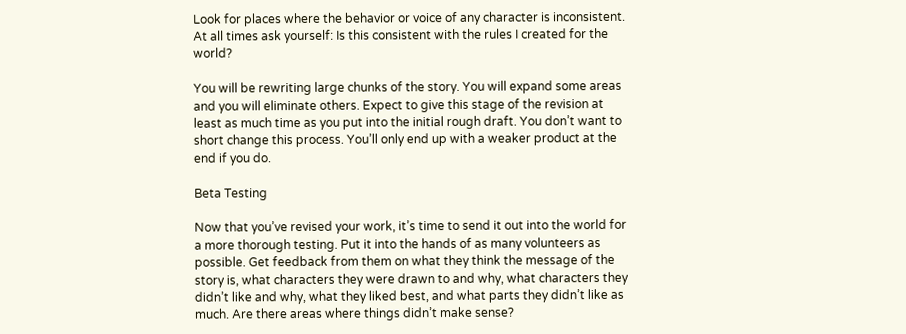Look for places where the behavior or voice of any character is inconsistent. At all times ask yourself: Is this consistent with the rules I created for the world?

You will be rewriting large chunks of the story. You will expand some areas and you will eliminate others. Expect to give this stage of the revision at least as much time as you put into the initial rough draft. You don’t want to short change this process. You’ll only end up with a weaker product at the end if you do.

Beta Testing

Now that you’ve revised your work, it’s time to send it out into the world for a more thorough testing. Put it into the hands of as many volunteers as possible. Get feedback from them on what they think the message of the story is, what characters they were drawn to and why, what characters they didn’t like and why, what they liked best, and what parts they didn’t like as much. Are there areas where things didn’t make sense?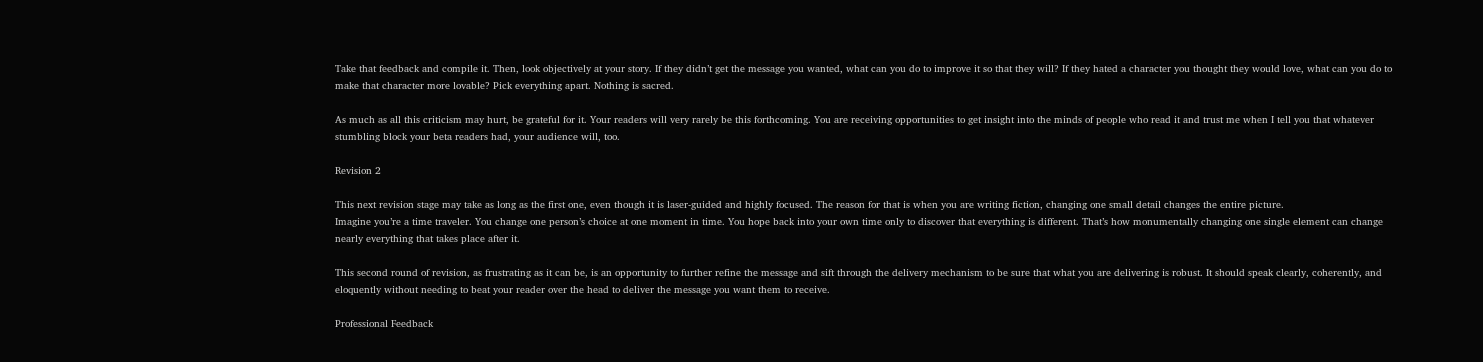Take that feedback and compile it. Then, look objectively at your story. If they didn’t get the message you wanted, what can you do to improve it so that they will? If they hated a character you thought they would love, what can you do to make that character more lovable? Pick everything apart. Nothing is sacred.

As much as all this criticism may hurt, be grateful for it. Your readers will very rarely be this forthcoming. You are receiving opportunities to get insight into the minds of people who read it and trust me when I tell you that whatever stumbling block your beta readers had, your audience will, too.

Revision 2

This next revision stage may take as long as the first one, even though it is laser-guided and highly focused. The reason for that is when you are writing fiction, changing one small detail changes the entire picture.
Imagine you’re a time traveler. You change one person’s choice at one moment in time. You hope back into your own time only to discover that everything is different. That’s how monumentally changing one single element can change nearly everything that takes place after it.

This second round of revision, as frustrating as it can be, is an opportunity to further refine the message and sift through the delivery mechanism to be sure that what you are delivering is robust. It should speak clearly, coherently, and eloquently without needing to beat your reader over the head to deliver the message you want them to receive.

Professional Feedback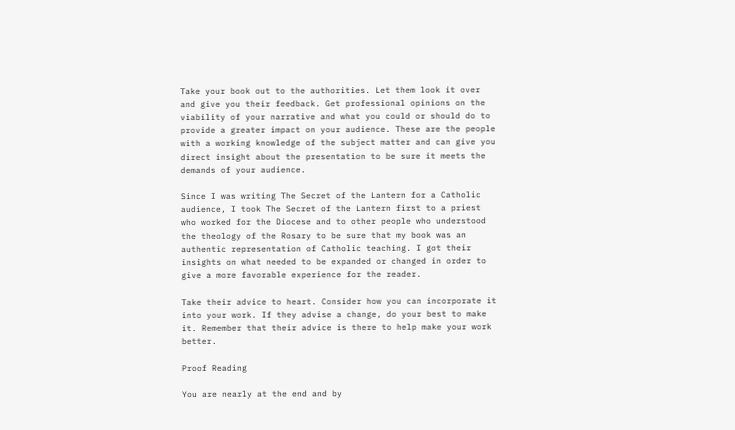Take your book out to the authorities. Let them look it over and give you their feedback. Get professional opinions on the viability of your narrative and what you could or should do to provide a greater impact on your audience. These are the people with a working knowledge of the subject matter and can give you direct insight about the presentation to be sure it meets the demands of your audience.

Since I was writing The Secret of the Lantern for a Catholic audience, I took The Secret of the Lantern first to a priest who worked for the Diocese and to other people who understood the theology of the Rosary to be sure that my book was an authentic representation of Catholic teaching. I got their insights on what needed to be expanded or changed in order to give a more favorable experience for the reader.

Take their advice to heart. Consider how you can incorporate it into your work. If they advise a change, do your best to make it. Remember that their advice is there to help make your work better.

Proof Reading

You are nearly at the end and by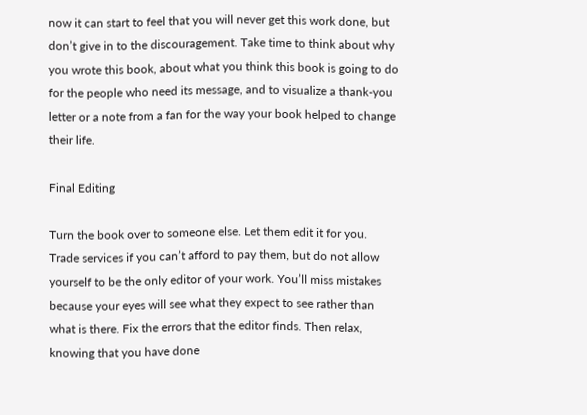now it can start to feel that you will never get this work done, but don’t give in to the discouragement. Take time to think about why you wrote this book, about what you think this book is going to do for the people who need its message, and to visualize a thank-you letter or a note from a fan for the way your book helped to change their life.

Final Editing

Turn the book over to someone else. Let them edit it for you. Trade services if you can’t afford to pay them, but do not allow yourself to be the only editor of your work. You’ll miss mistakes because your eyes will see what they expect to see rather than what is there. Fix the errors that the editor finds. Then relax, knowing that you have done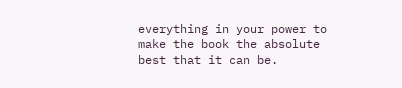everything in your power to make the book the absolute best that it can be.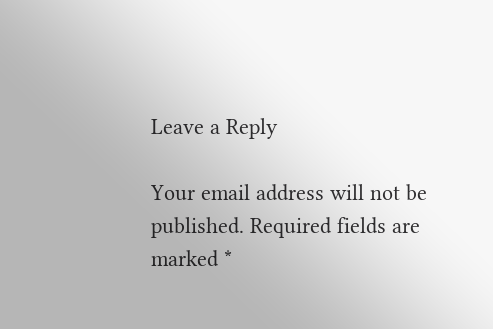Leave a Reply

Your email address will not be published. Required fields are marked *